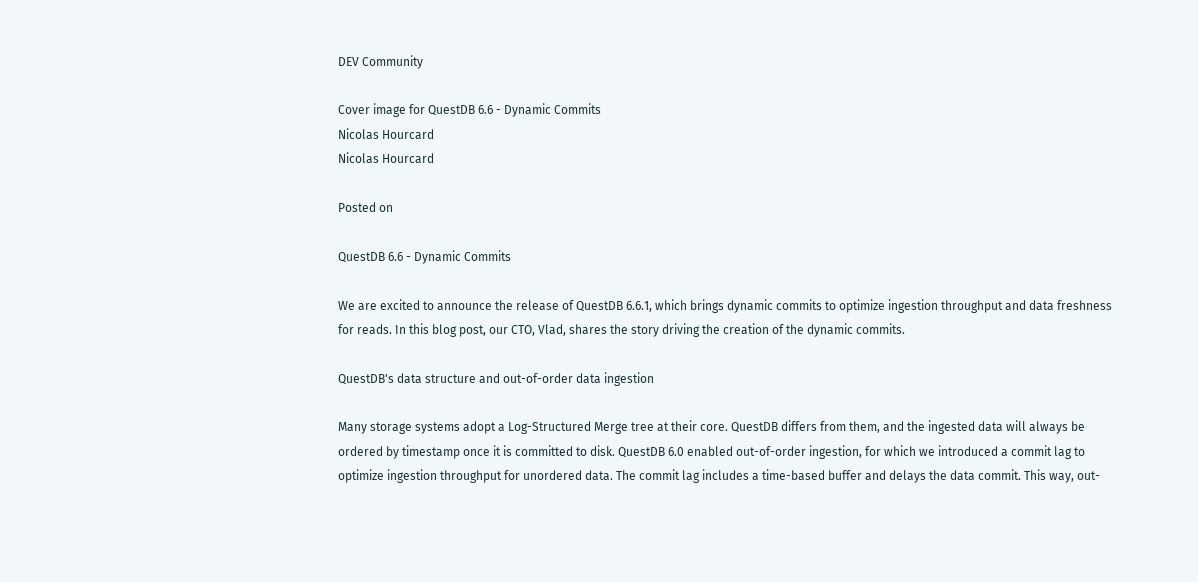DEV Community

Cover image for QuestDB 6.6 - Dynamic Commits
Nicolas Hourcard
Nicolas Hourcard

Posted on

QuestDB 6.6 - Dynamic Commits

We are excited to announce the release of QuestDB 6.6.1, which brings dynamic commits to optimize ingestion throughput and data freshness for reads. In this blog post, our CTO, Vlad, shares the story driving the creation of the dynamic commits.

QuestDB's data structure and out-of-order data ingestion

Many storage systems adopt a Log-Structured Merge tree at their core. QuestDB differs from them, and the ingested data will always be ordered by timestamp once it is committed to disk. QuestDB 6.0 enabled out-of-order ingestion, for which we introduced a commit lag to optimize ingestion throughput for unordered data. The commit lag includes a time-based buffer and delays the data commit. This way, out-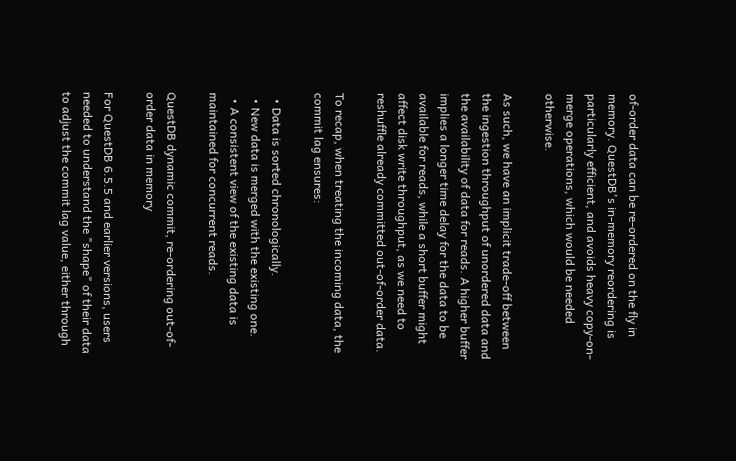of-order data can be re-ordered on the fly in memory. QuestDB's in-memory reordering is particularly efficient, and avoids heavy copy-on-merge operations, which would be needed otherwise.

As such, we have an implicit trade-off between the ingestion throughput of unordered data and the availability of data for reads. A higher buffer implies a longer time delay for the data to be available for reads, while a short buffer might affect disk write throughput, as we need to reshuffle already committed out-of-order data.

To recap, when treating the incoming data, the commit lag ensures:

  • Data is sorted chronologically.
  • New data is merged with the existing one.
  • A consistent view of the existing data is maintained for concurrent reads.

QuestDB dynamic commit, re-ordering out-of-order data in memory

For QuestDB 6.5.5 and earlier versions, users needed to understand the "shape" of their data to adjust the commit lag value, either through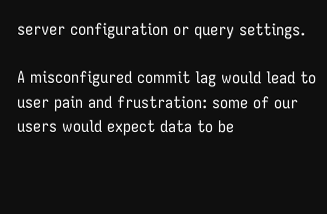server configuration or query settings.

A misconfigured commit lag would lead to user pain and frustration: some of our users would expect data to be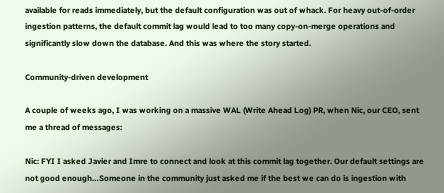available for reads immediately, but the default configuration was out of whack. For heavy out-of-order ingestion patterns, the default commit lag would lead to too many copy-on-merge operations and significantly slow down the database. And this was where the story started.

Community-driven development

A couple of weeks ago, I was working on a massive WAL (Write Ahead Log) PR, when Nic, our CEO, sent me a thread of messages:

Nic: FYI I asked Javier and Imre to connect and look at this commit lag together. Our default settings are not good enough…Someone in the community just asked me if the best we can do is ingestion with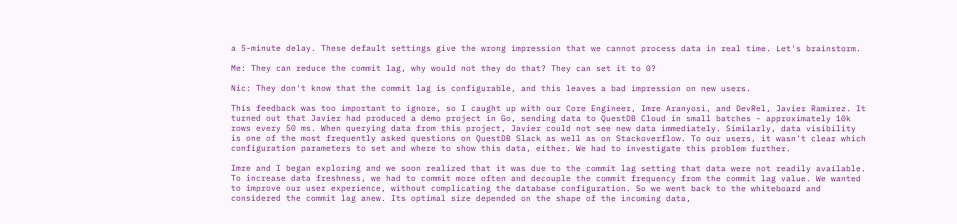a 5-minute delay. These default settings give the wrong impression that we cannot process data in real time. Let's brainstorm.

Me: They can reduce the commit lag, why would not they do that? They can set it to 0?

Nic: They don't know that the commit lag is configurable, and this leaves a bad impression on new users.

This feedback was too important to ignore, so I caught up with our Core Engineer, Imre Aranyosi, and DevRel, Javier Ramirez. It turned out that Javier had produced a demo project in Go, sending data to QuestDB Cloud in small batches - approximately 10k rows every 50 ms. When querying data from this project, Javier could not see new data immediately. Similarly, data visibility is one of the most frequently asked questions on QuestDB Slack as well as on Stackoverflow. To our users, it wasn't clear which configuration parameters to set and where to show this data, either. We had to investigate this problem further.

Imre and I began exploring and we soon realized that it was due to the commit lag setting that data were not readily available. To increase data freshness, we had to commit more often and decouple the commit frequency from the commit lag value. We wanted to improve our user experience, without complicating the database configuration. So we went back to the whiteboard and considered the commit lag anew. Its optimal size depended on the shape of the incoming data,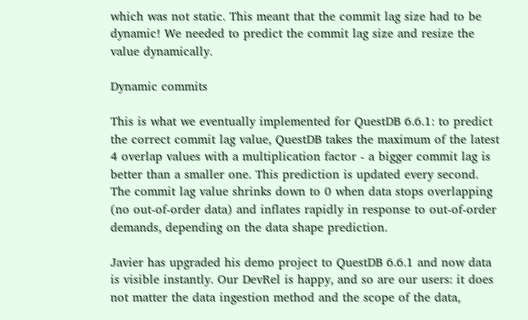which was not static. This meant that the commit lag size had to be dynamic! We needed to predict the commit lag size and resize the value dynamically.

Dynamic commits

This is what we eventually implemented for QuestDB 6.6.1: to predict the correct commit lag value, QuestDB takes the maximum of the latest 4 overlap values with a multiplication factor - a bigger commit lag is better than a smaller one. This prediction is updated every second. The commit lag value shrinks down to 0 when data stops overlapping (no out-of-order data) and inflates rapidly in response to out-of-order demands, depending on the data shape prediction.

Javier has upgraded his demo project to QuestDB 6.6.1 and now data is visible instantly. Our DevRel is happy, and so are our users: it does not matter the data ingestion method and the scope of the data,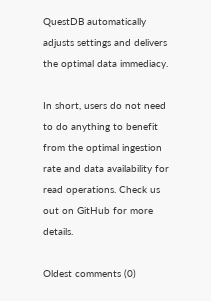QuestDB automatically adjusts settings and delivers the optimal data immediacy.

In short, users do not need to do anything to benefit from the optimal ingestion rate and data availability for read operations. Check us out on GitHub for more details.

Oldest comments (0)